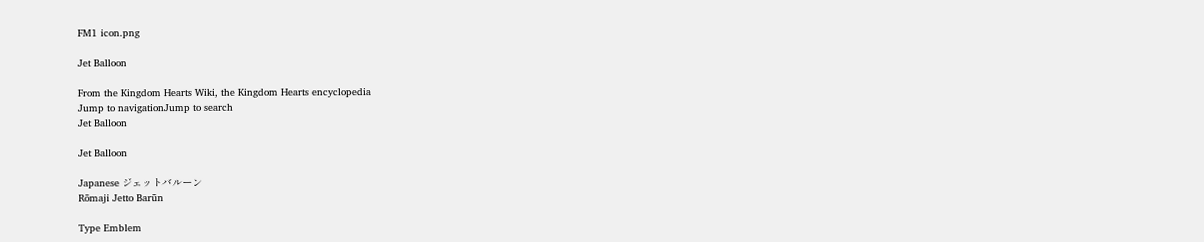FM1 icon.png

Jet Balloon

From the Kingdom Hearts Wiki, the Kingdom Hearts encyclopedia
Jump to navigationJump to search
Jet Balloon

Jet Balloon

Japanese ジェットバルーン
Rōmaji Jetto Barūn

Type Emblem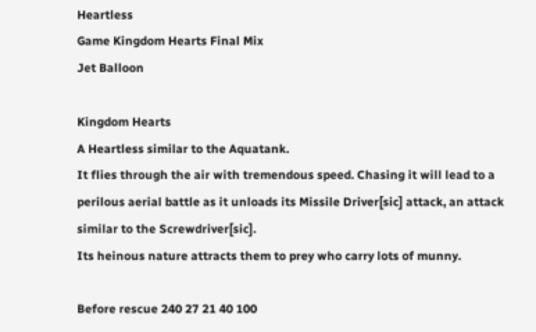Heartless
Game Kingdom Hearts Final Mix
Jet Balloon

Kingdom Hearts
A Heartless similar to the Aquatank.
It flies through the air with tremendous speed. Chasing it will lead to a perilous aerial battle as it unloads its Missile Driver[sic] attack, an attack similar to the Screwdriver[sic].
Its heinous nature attracts them to prey who carry lots of munny.

Before rescue 240 27 21 40 100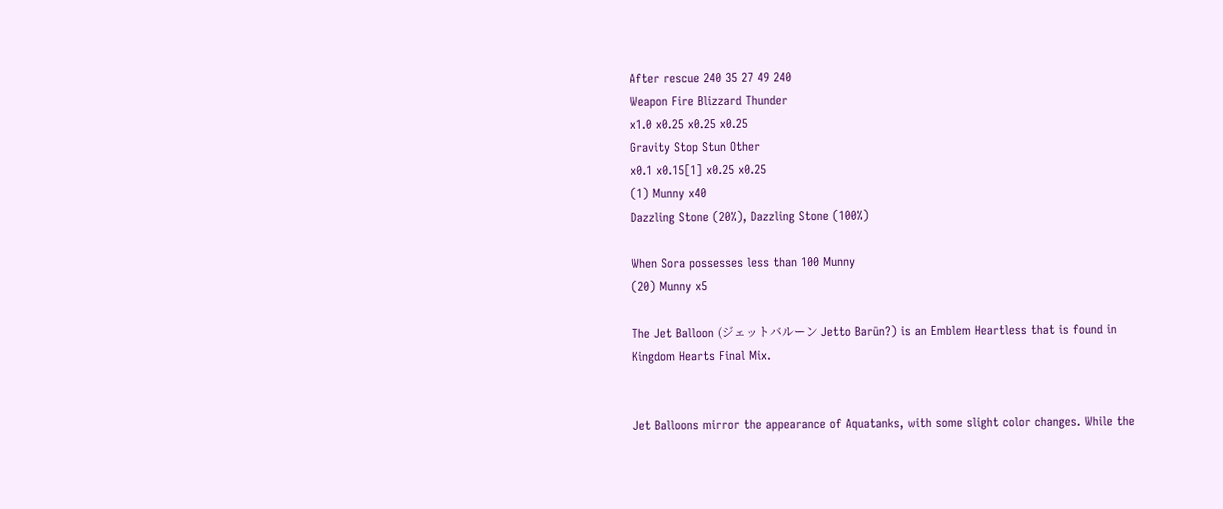After rescue 240 35 27 49 240
Weapon Fire Blizzard Thunder
x1.0 x0.25 x0.25 x0.25
Gravity Stop Stun Other
x0.1 x0.15[1] x0.25 x0.25
(1) Munny x40
Dazzling Stone (20%), Dazzling Stone (100%)

When Sora possesses less than 100 Munny
(20) Munny x5

The Jet Balloon (ジェットバルーン Jetto Barūn?) is an Emblem Heartless that is found in Kingdom Hearts Final Mix.


Jet Balloons mirror the appearance of Aquatanks, with some slight color changes. While the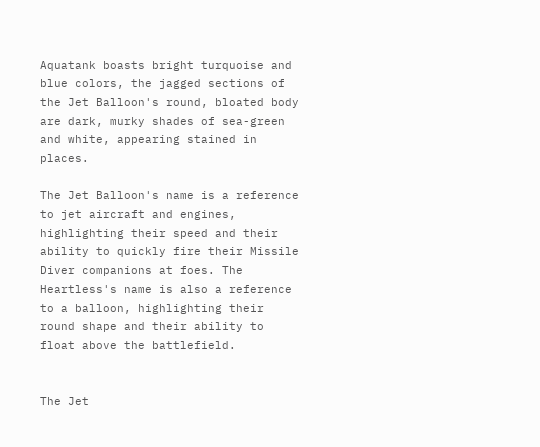Aquatank boasts bright turquoise and blue colors, the jagged sections of the Jet Balloon's round, bloated body are dark, murky shades of sea-green and white, appearing stained in places.

The Jet Balloon's name is a reference to jet aircraft and engines, highlighting their speed and their ability to quickly fire their Missile Diver companions at foes. The Heartless's name is also a reference to a balloon, highlighting their round shape and their ability to float above the battlefield.


The Jet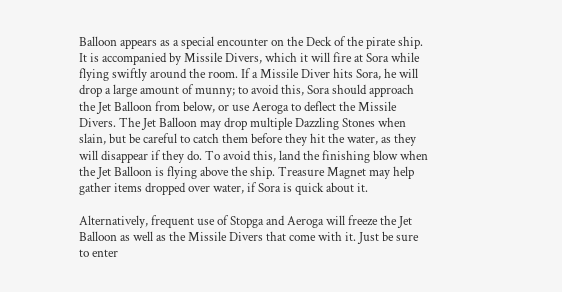Balloon appears as a special encounter on the Deck of the pirate ship. It is accompanied by Missile Divers, which it will fire at Sora while flying swiftly around the room. If a Missile Diver hits Sora, he will drop a large amount of munny; to avoid this, Sora should approach the Jet Balloon from below, or use Aeroga to deflect the Missile Divers. The Jet Balloon may drop multiple Dazzling Stones when slain, but be careful to catch them before they hit the water, as they will disappear if they do. To avoid this, land the finishing blow when the Jet Balloon is flying above the ship. Treasure Magnet may help gather items dropped over water, if Sora is quick about it.

Alternatively, frequent use of Stopga and Aeroga will freeze the Jet Balloon as well as the Missile Divers that come with it. Just be sure to enter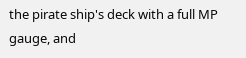the pirate ship's deck with a full MP gauge, and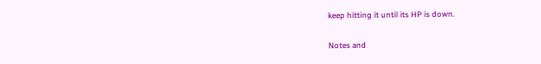keep hitting it until its HP is down.


Notes and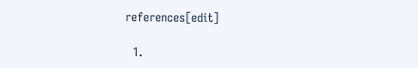references[edit]

  1.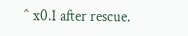^ x0.1 after rescue.